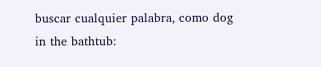buscar cualquier palabra, como dog in the bathtub: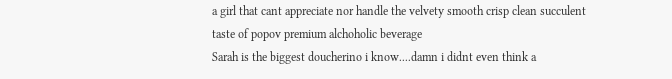a girl that cant appreciate nor handle the velvety smooth crisp clean succulent taste of popov premium alchoholic beverage
Sarah is the biggest doucherino i know....damn i didnt even think a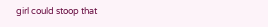girl could stoop that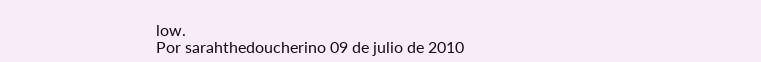low.
Por sarahthedoucherino 09 de julio de 2010